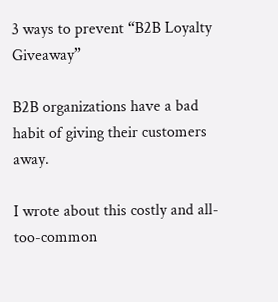3 ways to prevent “B2B Loyalty Giveaway”

B2B organizations have a bad habit of giving their customers away.

I wrote about this costly and all-too-common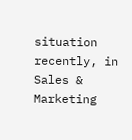situation recently, in Sales & Marketing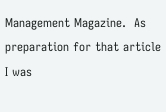Management Magazine.  As preparation for that article I was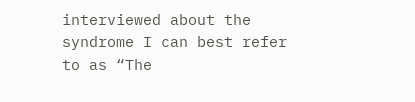interviewed about the syndrome I can best refer to as “The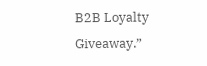B2B Loyalty Giveaway.”